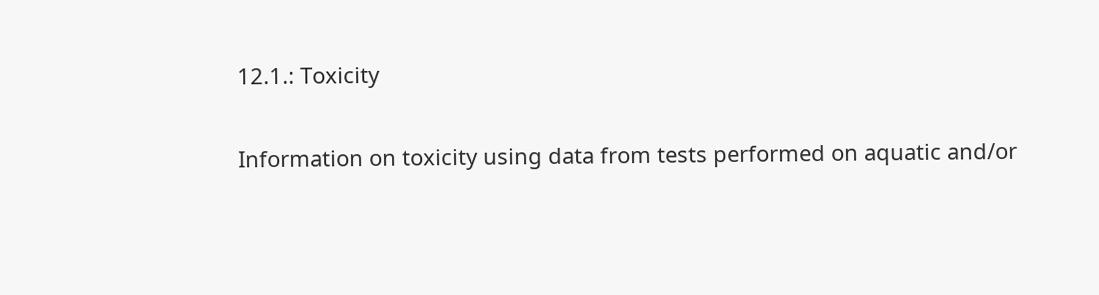12.1.: Toxicity

Information on toxicity using data from tests performed on aquatic and/or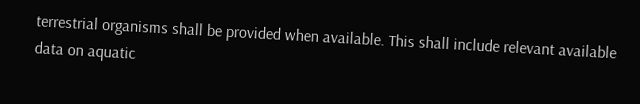terrestrial organisms shall be provided when available. This shall include relevant available data on aquatic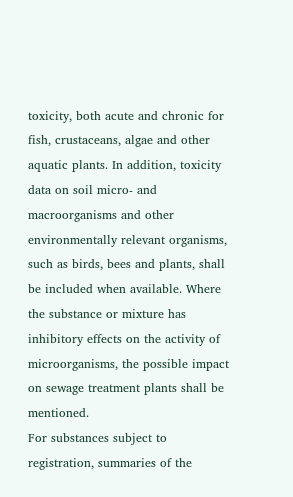toxicity, both acute and chronic for fish, crustaceans, algae and other aquatic plants. In addition, toxicity data on soil micro- and macroorganisms and other environmentally relevant organisms, such as birds, bees and plants, shall be included when available. Where the substance or mixture has inhibitory effects on the activity of microorganisms, the possible impact on sewage treatment plants shall be mentioned.
For substances subject to registration, summaries of the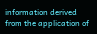information derived from the application of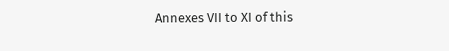Annexes VII to XI of this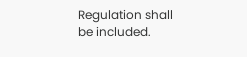Regulation shall be included.